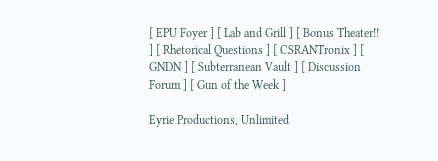[ EPU Foyer ] [ Lab and Grill ] [ Bonus Theater!! ] [ Rhetorical Questions ] [ CSRANTronix ] [ GNDN ] [ Subterranean Vault ] [ Discussion Forum ] [ Gun of the Week ]

Eyrie Productions, Unlimited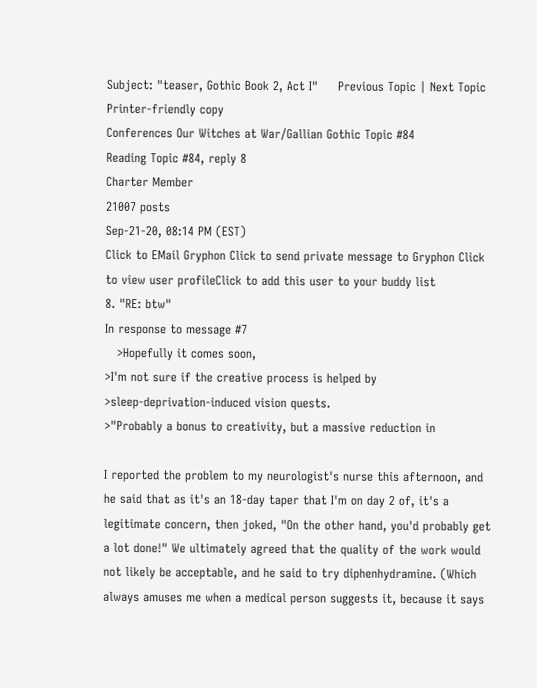Subject: "teaser, Gothic Book 2, Act I"     Previous Topic | Next Topic
Printer-friendly copy
Conferences Our Witches at War/Gallian Gothic Topic #84
Reading Topic #84, reply 8
Charter Member
21007 posts
Sep-21-20, 08:14 PM (EST)
Click to EMail Gryphon Click to send private message to Gryphon Click to view user profileClick to add this user to your buddy list
8. "RE: btw"
In response to message #7
   >Hopefully it comes soon,
>I'm not sure if the creative process is helped by
>sleep-deprivation-induced vision quests.
>"Probably a bonus to creativity, but a massive reduction in

I reported the problem to my neurologist's nurse this afternoon, and he said that as it's an 18-day taper that I'm on day 2 of, it's a legitimate concern, then joked, "On the other hand, you'd probably get a lot done!" We ultimately agreed that the quality of the work would not likely be acceptable, and he said to try diphenhydramine. (Which always amuses me when a medical person suggests it, because it says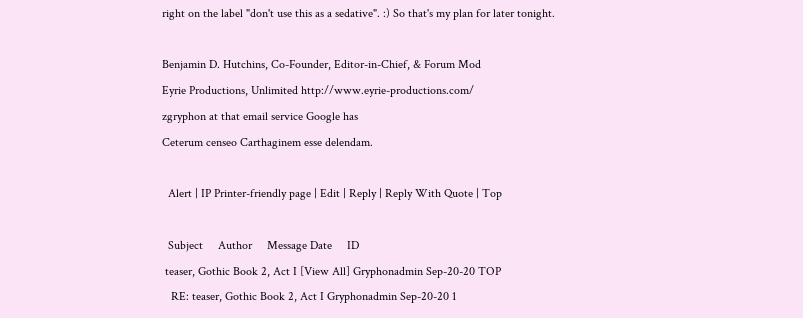right on the label "don't use this as a sedative". :) So that's my plan for later tonight.

Benjamin D. Hutchins, Co-Founder, Editor-in-Chief, & Forum Mod
Eyrie Productions, Unlimited http://www.eyrie-productions.com/
zgryphon at that email service Google has
Ceterum censeo Carthaginem esse delendam.

  Alert | IP Printer-friendly page | Edit | Reply | Reply With Quote | Top

  Subject     Author     Message Date     ID
 teaser, Gothic Book 2, Act I [View All] Gryphonadmin Sep-20-20 TOP
   RE: teaser, Gothic Book 2, Act I Gryphonadmin Sep-20-20 1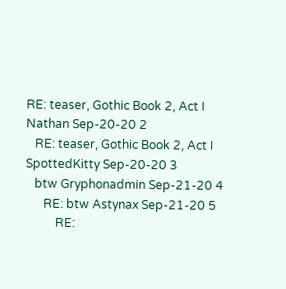RE: teaser, Gothic Book 2, Act I Nathan Sep-20-20 2
   RE: teaser, Gothic Book 2, Act I SpottedKitty Sep-20-20 3
   btw Gryphonadmin Sep-21-20 4
      RE: btw Astynax Sep-21-20 5
          RE: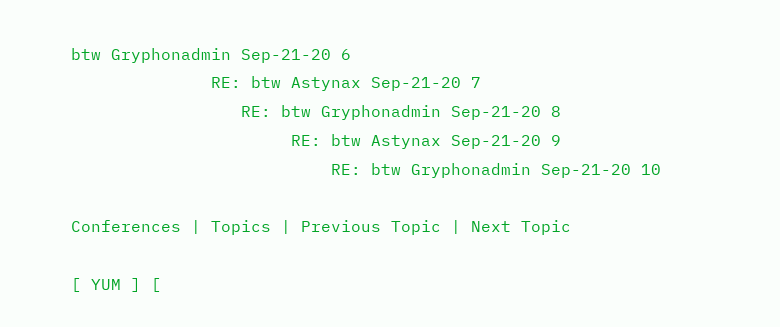btw Gryphonadmin Sep-21-20 6
              RE: btw Astynax Sep-21-20 7
                 RE: btw Gryphonadmin Sep-21-20 8
                      RE: btw Astynax Sep-21-20 9
                          RE: btw Gryphonadmin Sep-21-20 10

Conferences | Topics | Previous Topic | Next Topic

[ YUM ] [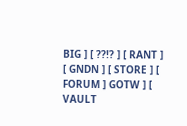BIG ] [ ??!? ] [ RANT ] [ GNDN ] [ STORE ] [ FORUM ] GOTW ] [ VAULT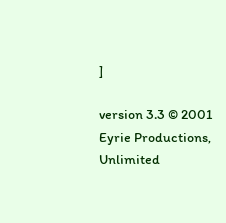]

version 3.3 © 2001
Eyrie Productions, Unlimited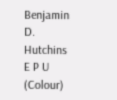Benjamin D. Hutchins
E P U (Colour)